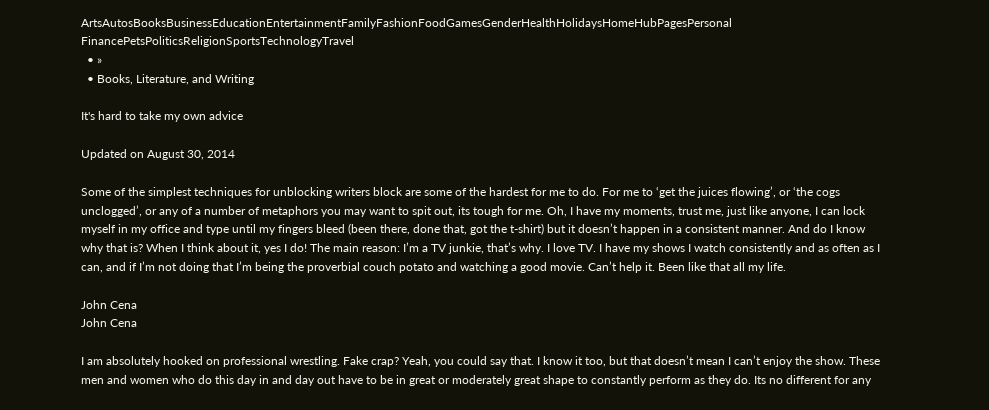ArtsAutosBooksBusinessEducationEntertainmentFamilyFashionFoodGamesGenderHealthHolidaysHomeHubPagesPersonal FinancePetsPoliticsReligionSportsTechnologyTravel
  • »
  • Books, Literature, and Writing

It's hard to take my own advice

Updated on August 30, 2014

Some of the simplest techniques for unblocking writers block are some of the hardest for me to do. For me to ‘get the juices flowing’, or ‘the cogs unclogged’, or any of a number of metaphors you may want to spit out, its tough for me. Oh, I have my moments, trust me, just like anyone, I can lock myself in my office and type until my fingers bleed (been there, done that, got the t-shirt) but it doesn’t happen in a consistent manner. And do I know why that is? When I think about it, yes I do! The main reason: I’m a TV junkie, that’s why. I love TV. I have my shows I watch consistently and as often as I can, and if I’m not doing that I’m being the proverbial couch potato and watching a good movie. Can’t help it. Been like that all my life.

John Cena
John Cena

I am absolutely hooked on professional wrestling. Fake crap? Yeah, you could say that. I know it too, but that doesn’t mean I can’t enjoy the show. These men and women who do this day in and day out have to be in great or moderately great shape to constantly perform as they do. Its no different for any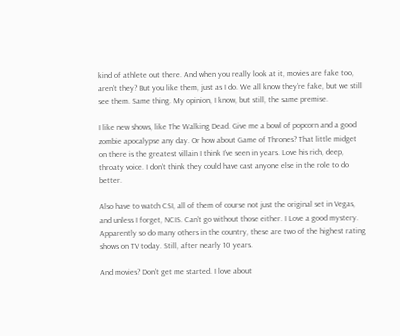kind of athlete out there. And when you really look at it, movies are fake too, aren’t they? But you like them, just as I do. We all know they’re fake, but we still see them. Same thing. My opinion, I know, but still, the same premise.

I like new shows, like The Walking Dead. Give me a bowl of popcorn and a good zombie apocalypse any day. Or how about Game of Thrones? That little midget on there is the greatest villain I think I’ve seen in years. Love his rich, deep, throaty voice. I don’t think they could have cast anyone else in the role to do better.

Also have to watch CSI, all of them of course not just the original set in Vegas, and unless I forget, NCIS. Can’t go without those either. I Love a good mystery. Apparently so do many others in the country, these are two of the highest rating shows on TV today. Still, after nearly 10 years.

And movies? Don’t get me started. I love about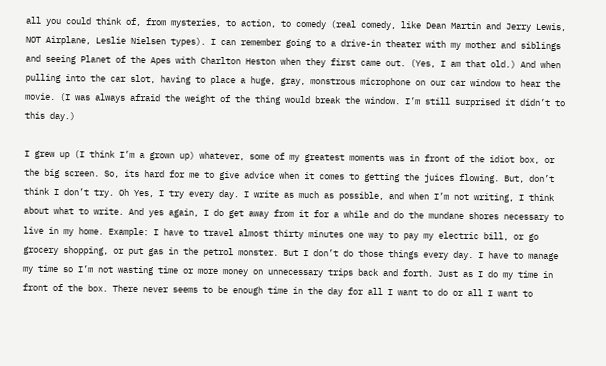all you could think of, from mysteries, to action, to comedy (real comedy, like Dean Martin and Jerry Lewis, NOT Airplane, Leslie Nielsen types). I can remember going to a drive-in theater with my mother and siblings and seeing Planet of the Apes with Charlton Heston when they first came out. (Yes, I am that old.) And when pulling into the car slot, having to place a huge, gray, monstrous microphone on our car window to hear the movie. (I was always afraid the weight of the thing would break the window. I’m still surprised it didn’t to this day.)

I grew up (I think I’m a grown up) whatever, some of my greatest moments was in front of the idiot box, or the big screen. So, its hard for me to give advice when it comes to getting the juices flowing. But, don’t think I don’t try. Oh Yes, I try every day. I write as much as possible, and when I’m not writing, I think about what to write. And yes again, I do get away from it for a while and do the mundane shores necessary to live in my home. Example: I have to travel almost thirty minutes one way to pay my electric bill, or go grocery shopping, or put gas in the petrol monster. But I don’t do those things every day. I have to manage my time so I’m not wasting time or more money on unnecessary trips back and forth. Just as I do my time in front of the box. There never seems to be enough time in the day for all I want to do or all I want to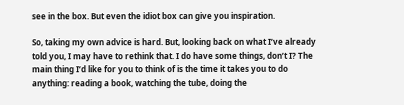see in the box. But even the idiot box can give you inspiration.

So, taking my own advice is hard. But, looking back on what I’ve already told you, I may have to rethink that. I do have some things, don’t I? The main thing I’d like for you to think of is the time it takes you to do anything: reading a book, watching the tube, doing the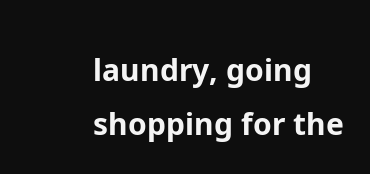laundry, going shopping for the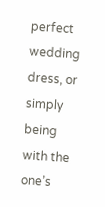perfect wedding dress, or simply being with the one’s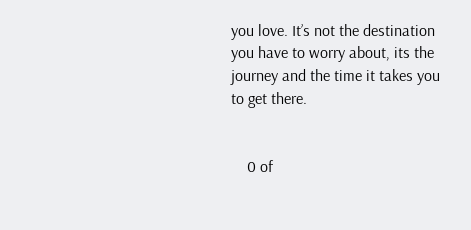you love. It’s not the destination you have to worry about, its the journey and the time it takes you to get there.


    0 of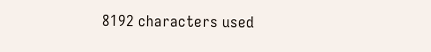8192 characters used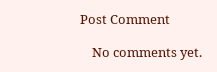Post Comment

    No comments yet.